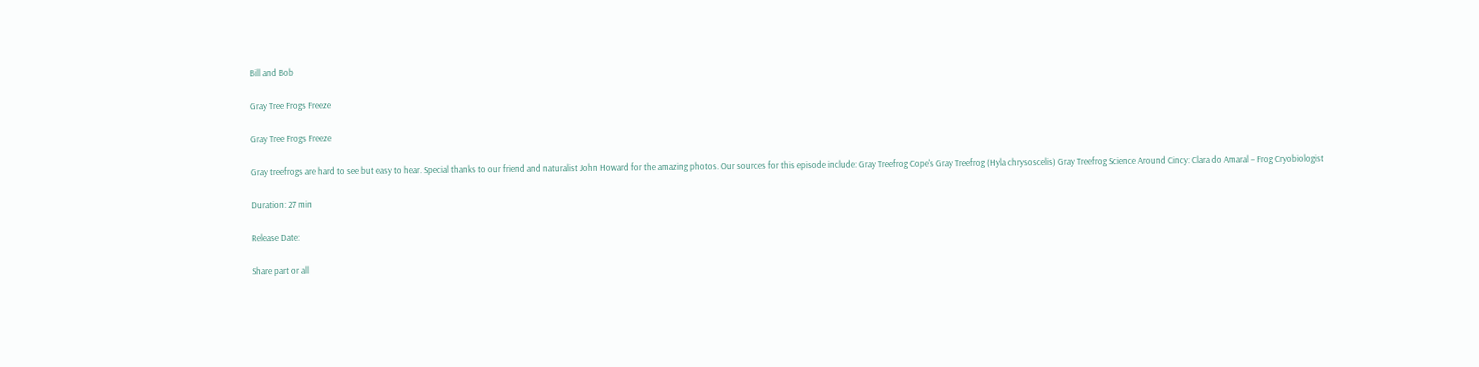Bill and Bob

Gray Tree Frogs Freeze

Gray Tree Frogs Freeze

Gray treefrogs are hard to see but easy to hear. Special thanks to our friend and naturalist John Howard for the amazing photos. Our sources for this episode include: Gray Treefrog Cope's Gray Treefrog (Hyla chrysoscelis) Gray Treefrog Science Around Cincy: Clara do Amaral – Frog Cryobiologist

Duration: 27 min

Release Date:

Share part or all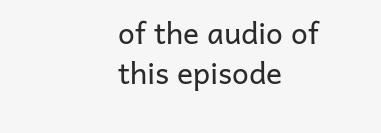of the audio of this episode